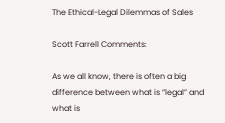The Ethical-Legal Dilemmas of Sales

Scott Farrell Comments:

As we all know, there is often a big difference between what is “legal” and what is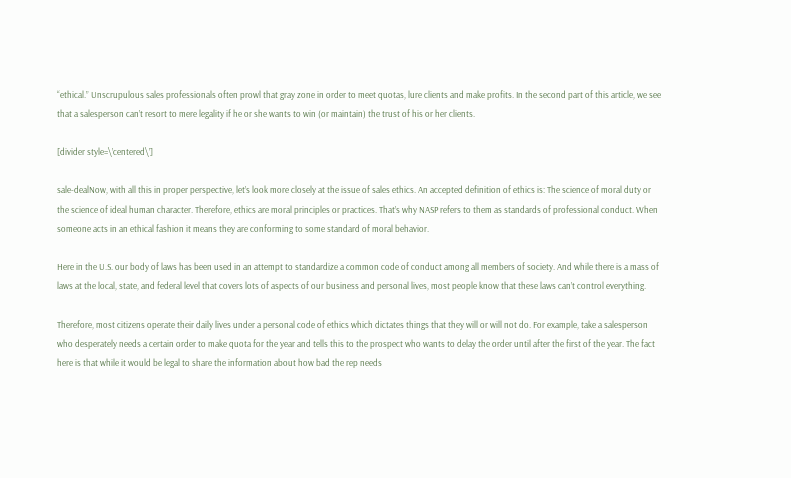“ethical.” Unscrupulous sales professionals often prowl that gray zone in order to meet quotas, lure clients and make profits. In the second part of this article, we see that a salesperson can’t resort to mere legality if he or she wants to win (or maintain) the trust of his or her clients.

[divider style=\’centered\’]

sale-dealNow, with all this in proper perspective, let’s look more closely at the issue of sales ethics. An accepted definition of ethics is: The science of moral duty or the science of ideal human character. Therefore, ethics are moral principles or practices. That’s why NASP refers to them as standards of professional conduct. When someone acts in an ethical fashion it means they are conforming to some standard of moral behavior.

Here in the U.S. our body of laws has been used in an attempt to standardize a common code of conduct among all members of society. And while there is a mass of laws at the local, state, and federal level that covers lots of aspects of our business and personal lives, most people know that these laws can’t control everything.

Therefore, most citizens operate their daily lives under a personal code of ethics which dictates things that they will or will not do. For example, take a salesperson who desperately needs a certain order to make quota for the year and tells this to the prospect who wants to delay the order until after the first of the year. The fact here is that while it would be legal to share the information about how bad the rep needs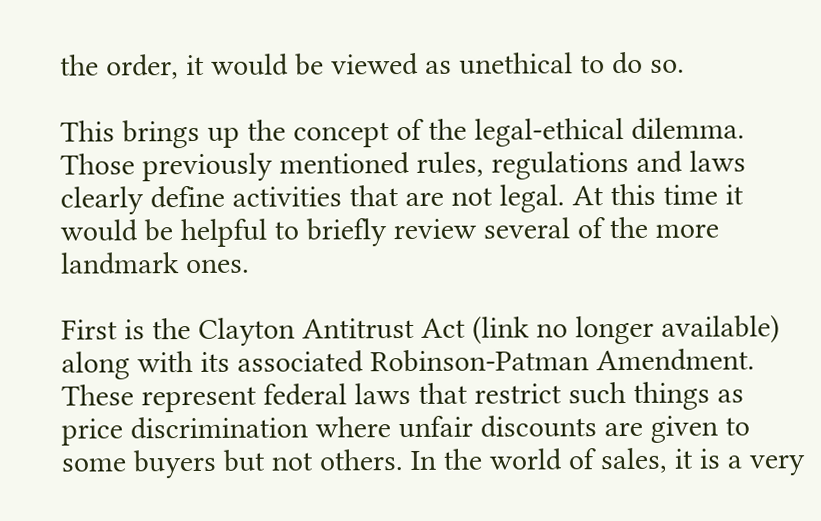the order, it would be viewed as unethical to do so.

This brings up the concept of the legal-ethical dilemma. Those previously mentioned rules, regulations and laws clearly define activities that are not legal. At this time it would be helpful to briefly review several of the more landmark ones.

First is the Clayton Antitrust Act (link no longer available) along with its associated Robinson-Patman Amendment. These represent federal laws that restrict such things as price discrimination where unfair discounts are given to some buyers but not others. In the world of sales, it is a very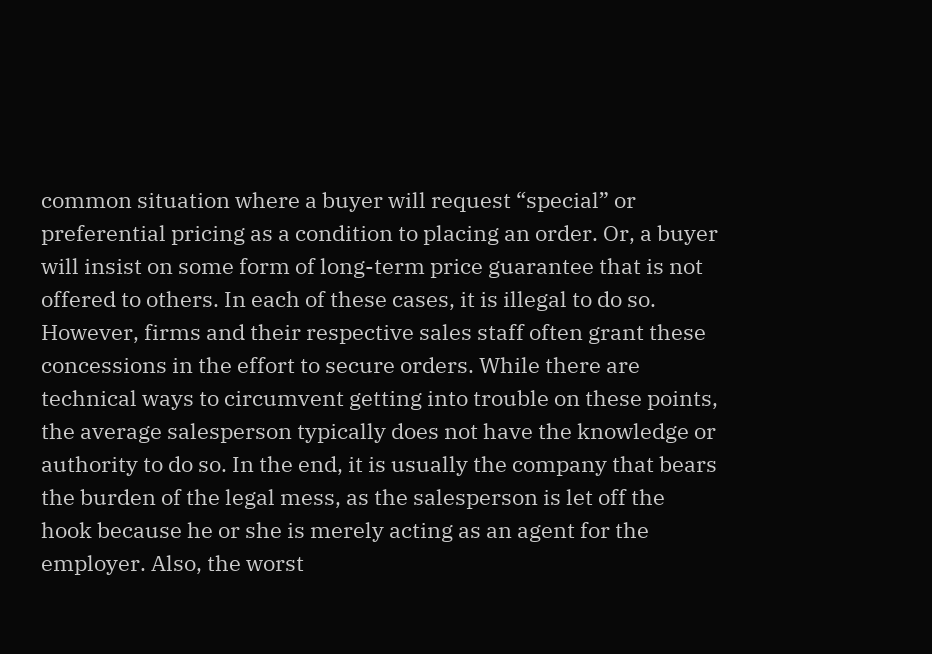common situation where a buyer will request “special” or preferential pricing as a condition to placing an order. Or, a buyer will insist on some form of long-term price guarantee that is not offered to others. In each of these cases, it is illegal to do so. However, firms and their respective sales staff often grant these concessions in the effort to secure orders. While there are technical ways to circumvent getting into trouble on these points, the average salesperson typically does not have the knowledge or authority to do so. In the end, it is usually the company that bears the burden of the legal mess, as the salesperson is let off the hook because he or she is merely acting as an agent for the employer. Also, the worst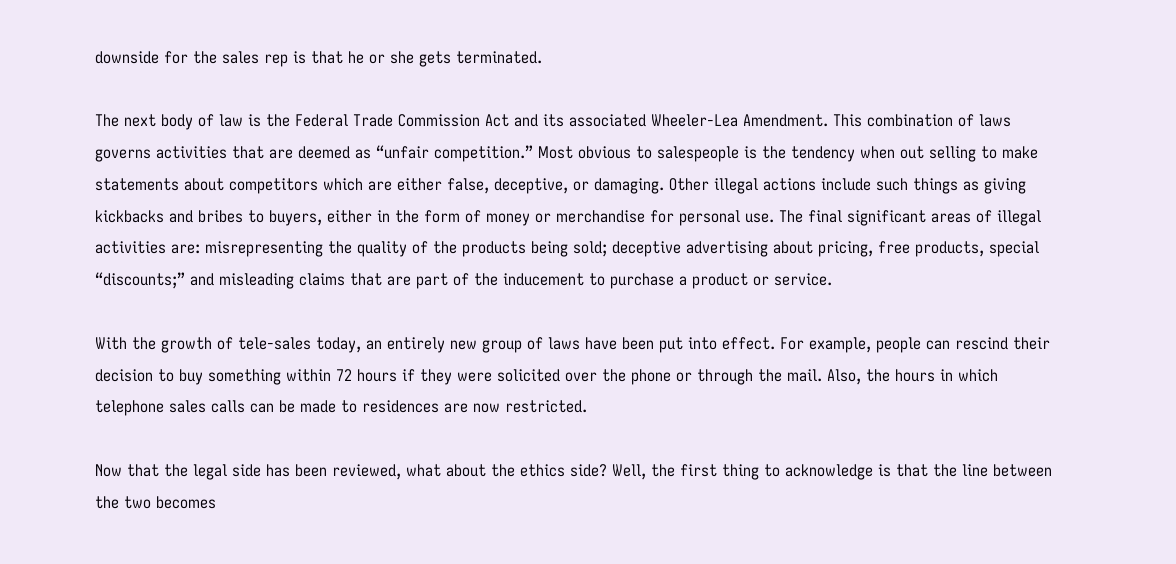downside for the sales rep is that he or she gets terminated.

The next body of law is the Federal Trade Commission Act and its associated Wheeler-Lea Amendment. This combination of laws governs activities that are deemed as “unfair competition.” Most obvious to salespeople is the tendency when out selling to make statements about competitors which are either false, deceptive, or damaging. Other illegal actions include such things as giving kickbacks and bribes to buyers, either in the form of money or merchandise for personal use. The final significant areas of illegal activities are: misrepresenting the quality of the products being sold; deceptive advertising about pricing, free products, special “discounts;” and misleading claims that are part of the inducement to purchase a product or service.

With the growth of tele-sales today, an entirely new group of laws have been put into effect. For example, people can rescind their decision to buy something within 72 hours if they were solicited over the phone or through the mail. Also, the hours in which telephone sales calls can be made to residences are now restricted.

Now that the legal side has been reviewed, what about the ethics side? Well, the first thing to acknowledge is that the line between the two becomes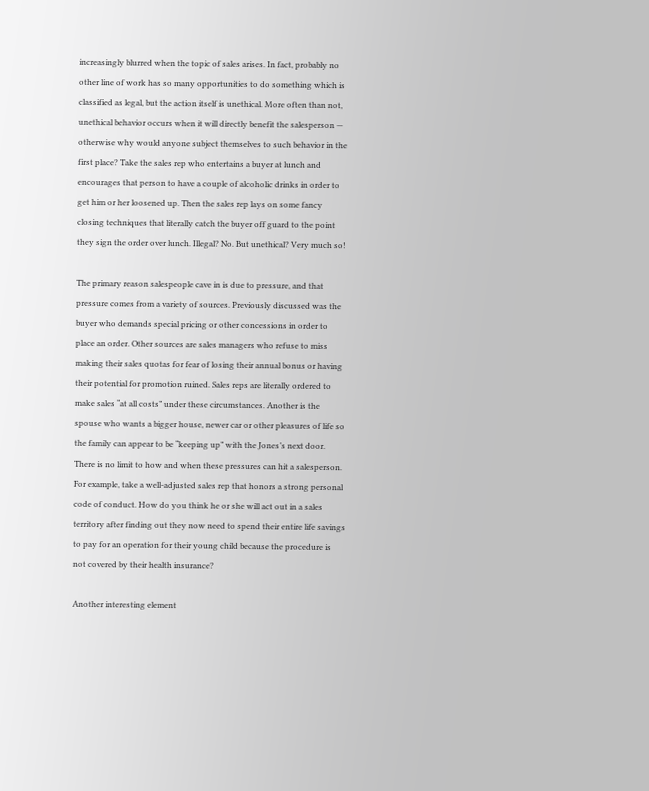increasingly blurred when the topic of sales arises. In fact, probably no other line of work has so many opportunities to do something which is classified as legal, but the action itself is unethical. More often than not, unethical behavior occurs when it will directly benefit the salesperson — otherwise why would anyone subject themselves to such behavior in the first place? Take the sales rep who entertains a buyer at lunch and encourages that person to have a couple of alcoholic drinks in order to get him or her loosened up. Then the sales rep lays on some fancy closing techniques that literally catch the buyer off guard to the point they sign the order over lunch. Illegal? No. But unethical? Very much so!

The primary reason salespeople cave in is due to pressure, and that pressure comes from a variety of sources. Previously discussed was the buyer who demands special pricing or other concessions in order to place an order. Other sources are sales managers who refuse to miss making their sales quotas for fear of losing their annual bonus or having their potential for promotion ruined. Sales reps are literally ordered to make sales “at all costs” under these circumstances. Another is the spouse who wants a bigger house, newer car or other pleasures of life so the family can appear to be “keeping up” with the Jones’s next door. There is no limit to how and when these pressures can hit a salesperson. For example, take a well-adjusted sales rep that honors a strong personal code of conduct. How do you think he or she will act out in a sales territory after finding out they now need to spend their entire life savings to pay for an operation for their young child because the procedure is not covered by their health insurance?

Another interesting element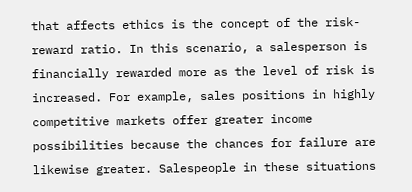that affects ethics is the concept of the risk-reward ratio. In this scenario, a salesperson is financially rewarded more as the level of risk is increased. For example, sales positions in highly competitive markets offer greater income possibilities because the chances for failure are likewise greater. Salespeople in these situations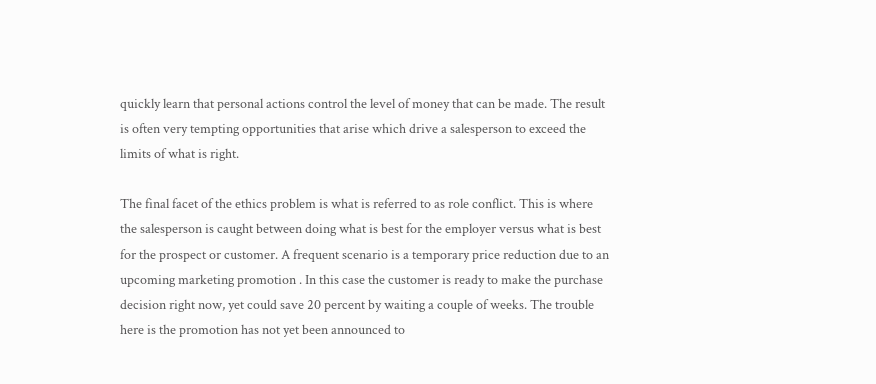quickly learn that personal actions control the level of money that can be made. The result is often very tempting opportunities that arise which drive a salesperson to exceed the limits of what is right.

The final facet of the ethics problem is what is referred to as role conflict. This is where the salesperson is caught between doing what is best for the employer versus what is best for the prospect or customer. A frequent scenario is a temporary price reduction due to an upcoming marketing promotion . In this case the customer is ready to make the purchase decision right now, yet could save 20 percent by waiting a couple of weeks. The trouble here is the promotion has not yet been announced to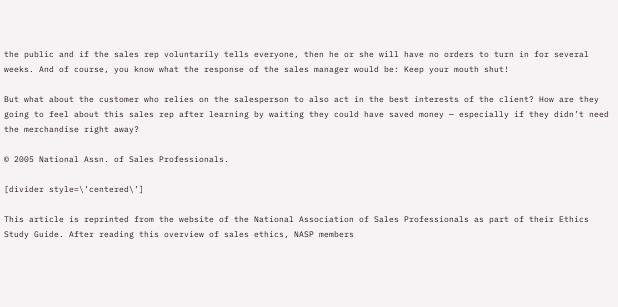the public and if the sales rep voluntarily tells everyone, then he or she will have no orders to turn in for several weeks. And of course, you know what the response of the sales manager would be: Keep your mouth shut!

But what about the customer who relies on the salesperson to also act in the best interests of the client? How are they going to feel about this sales rep after learning by waiting they could have saved money — especially if they didn’t need the merchandise right away?

© 2005 National Assn. of Sales Professionals.

[divider style=\’centered\’]

This article is reprinted from the website of the National Association of Sales Professionals as part of their Ethics Study Guide. After reading this overview of sales ethics, NASP members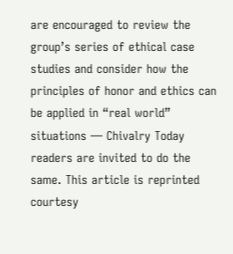are encouraged to review the group’s series of ethical case studies and consider how the principles of honor and ethics can be applied in “real world” situations — Chivalry Today readers are invited to do the same. This article is reprinted courtesy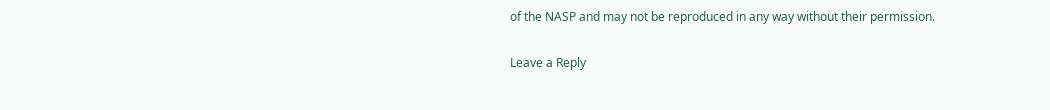of the NASP and may not be reproduced in any way without their permission.

Leave a Reply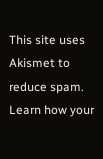This site uses Akismet to reduce spam. Learn how your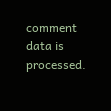comment data is processed.